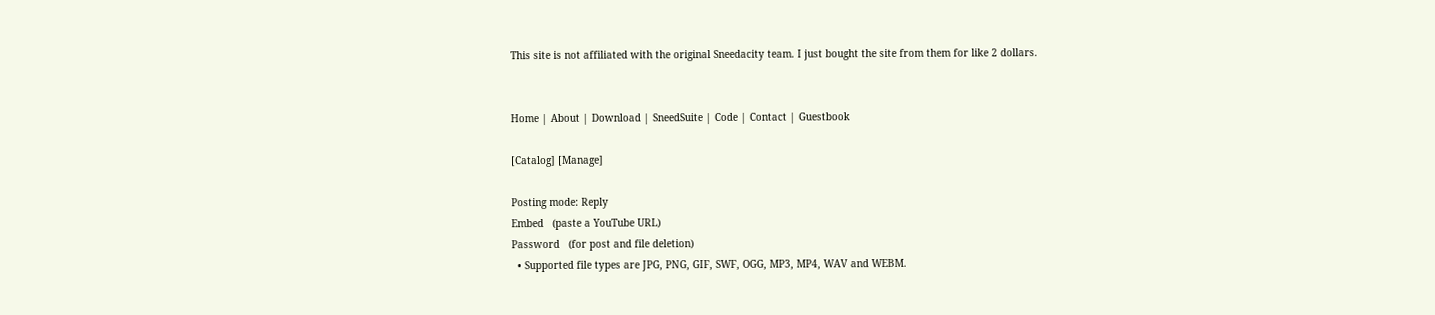This site is not affiliated with the original Sneedacity team. I just bought the site from them for like 2 dollars.


Home | About | Download | SneedSuite | Code | Contact | Guestbook

[Catalog] [Manage]

Posting mode: Reply
Embed   (paste a YouTube URL)
Password   (for post and file deletion)
  • Supported file types are JPG, PNG, GIF, SWF, OGG, MP3, MP4, WAV and WEBM.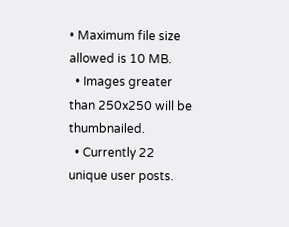• Maximum file size allowed is 10 MB.
  • Images greater than 250x250 will be thumbnailed.
  • Currently 22 unique user posts.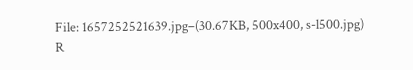File: 1657252521639.jpg–(30.67KB, 500x400, s-l500.jpg)
R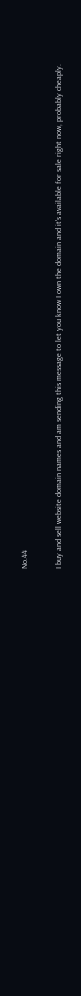No.44

I buy and sell website domain names and am sending this message to let you know I own the domain and it's available for sale right now, probably cheaply.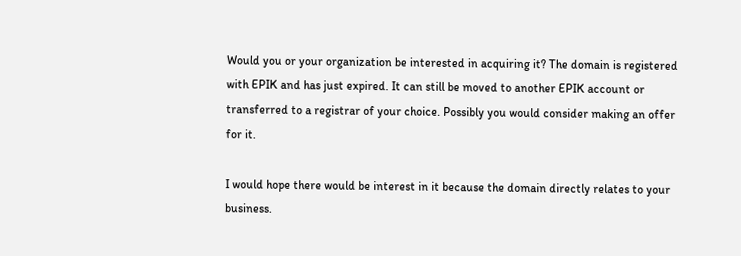Would you or your organization be interested in acquiring it? The domain is registered with EPIK and has just expired. It can still be moved to another EPIK account or transferred to a registrar of your choice. Possibly you would consider making an offer for it.

I would hope there would be interest in it because the domain directly relates to your business.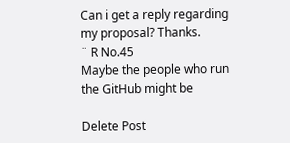Can i get a reply regarding my proposal? Thanks.
¨ R No.45
Maybe the people who run the GitHub might be

Delete Post